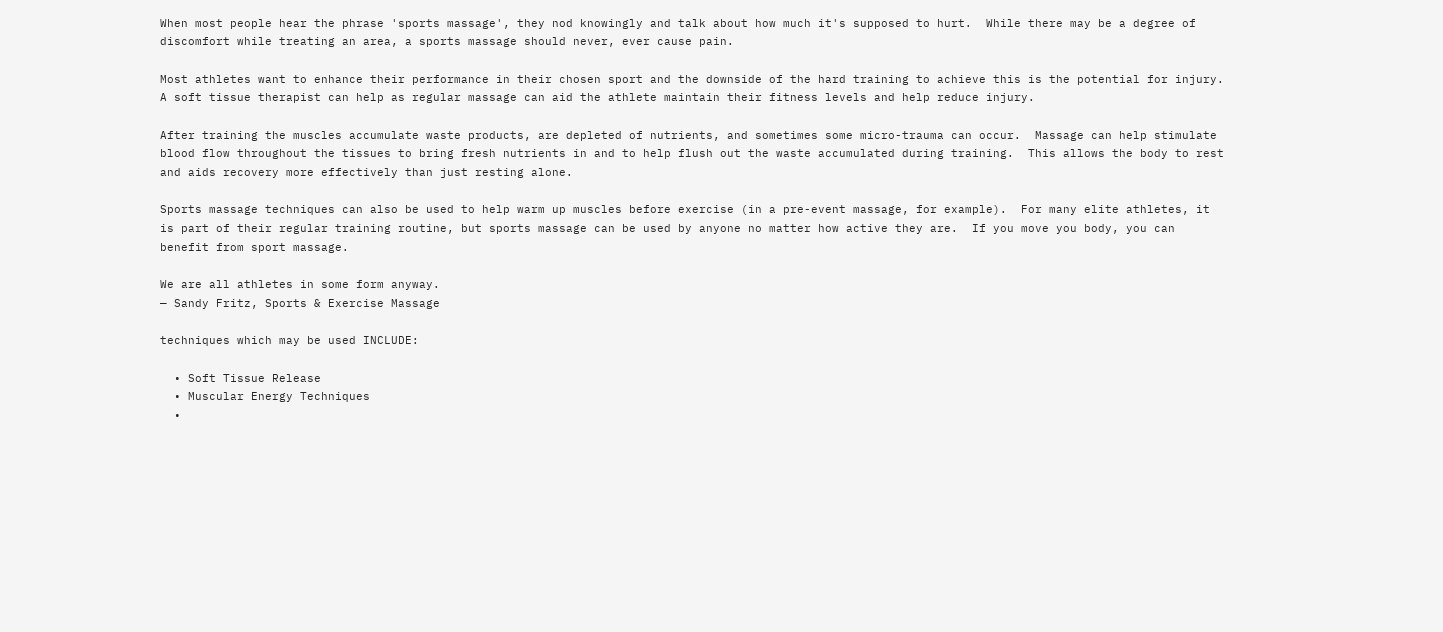When most people hear the phrase 'sports massage', they nod knowingly and talk about how much it's supposed to hurt.  While there may be a degree of discomfort while treating an area, a sports massage should never, ever cause pain.

Most athletes want to enhance their performance in their chosen sport and the downside of the hard training to achieve this is the potential for injury.  A soft tissue therapist can help as regular massage can aid the athlete maintain their fitness levels and help reduce injury.

After training the muscles accumulate waste products, are depleted of nutrients, and sometimes some micro-trauma can occur.  Massage can help stimulate blood flow throughout the tissues to bring fresh nutrients in and to help flush out the waste accumulated during training.  This allows the body to rest and aids recovery more effectively than just resting alone.

Sports massage techniques can also be used to help warm up muscles before exercise (in a pre-event massage, for example).  For many elite athletes, it is part of their regular training routine, but sports massage can be used by anyone no matter how active they are.  If you move you body, you can benefit from sport massage.

We are all athletes in some form anyway.
— Sandy Fritz, Sports & Exercise Massage

techniques which may be used INCLUDE:

  • Soft Tissue Release
  • Muscular Energy Techniques
  •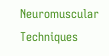Neuromuscular Techniques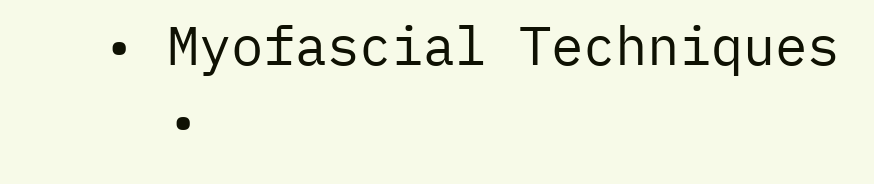• Myofascial Techniques
  •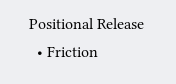Positional Release
  • Friction